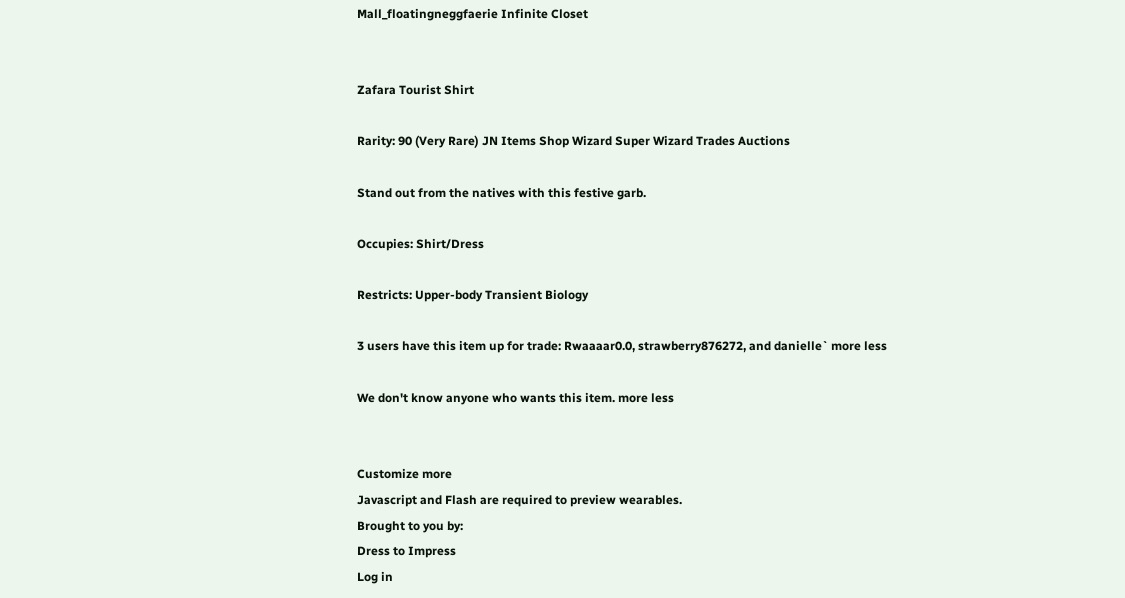Mall_floatingneggfaerie Infinite Closet


Zafara Tourist Shirt

Rarity: 90 (Very Rare) JN Items Shop Wizard Super Wizard Trades Auctions

Stand out from the natives with this festive garb.

Occupies: Shirt/Dress

Restricts: Upper-body Transient Biology

3 users have this item up for trade: Rwaaaar0.0, strawberry876272, and danielle` more less

We don't know anyone who wants this item. more less


Customize more
Javascript and Flash are required to preview wearables.
Brought to you by:
Dress to Impress
Log in